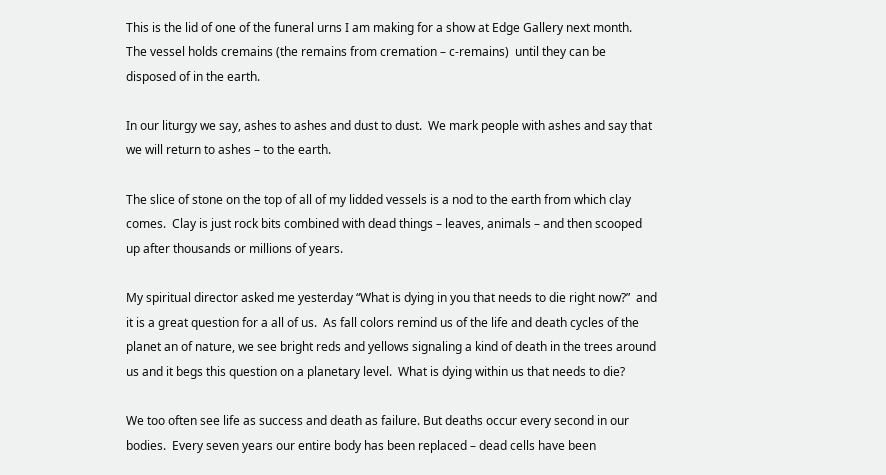This is the lid of one of the funeral urns I am making for a show at Edge Gallery next month.  The vessel holds cremains (the remains from cremation – c-remains)  until they can be disposed of in the earth.

In our liturgy we say, ashes to ashes and dust to dust.  We mark people with ashes and say that we will return to ashes – to the earth.

The slice of stone on the top of all of my lidded vessels is a nod to the earth from which clay comes.  Clay is just rock bits combined with dead things – leaves, animals – and then scooped up after thousands or millions of years.

My spiritual director asked me yesterday “What is dying in you that needs to die right now?”  and it is a great question for a all of us.  As fall colors remind us of the life and death cycles of the planet an of nature, we see bright reds and yellows signaling a kind of death in the trees around us and it begs this question on a planetary level.  What is dying within us that needs to die?

We too often see life as success and death as failure. But deaths occur every second in our bodies.  Every seven years our entire body has been replaced – dead cells have been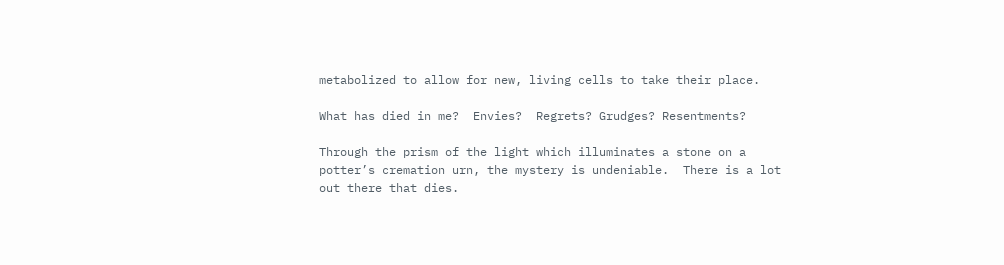metabolized to allow for new, living cells to take their place.

What has died in me?  Envies?  Regrets? Grudges? Resentments?

Through the prism of the light which illuminates a stone on a potter’s cremation urn, the mystery is undeniable.  There is a lot out there that dies.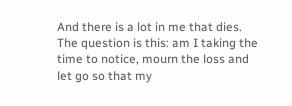And there is a lot in me that dies.  The question is this: am I taking the time to notice, mourn the loss and let go so that my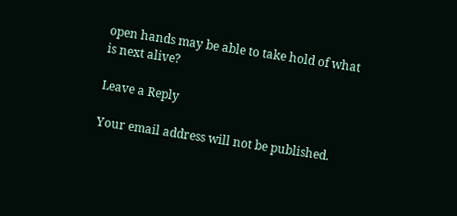open hands may be able to take hold of what is next alive?

Leave a Reply

Your email address will not be published.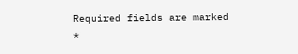Required fields are marked *